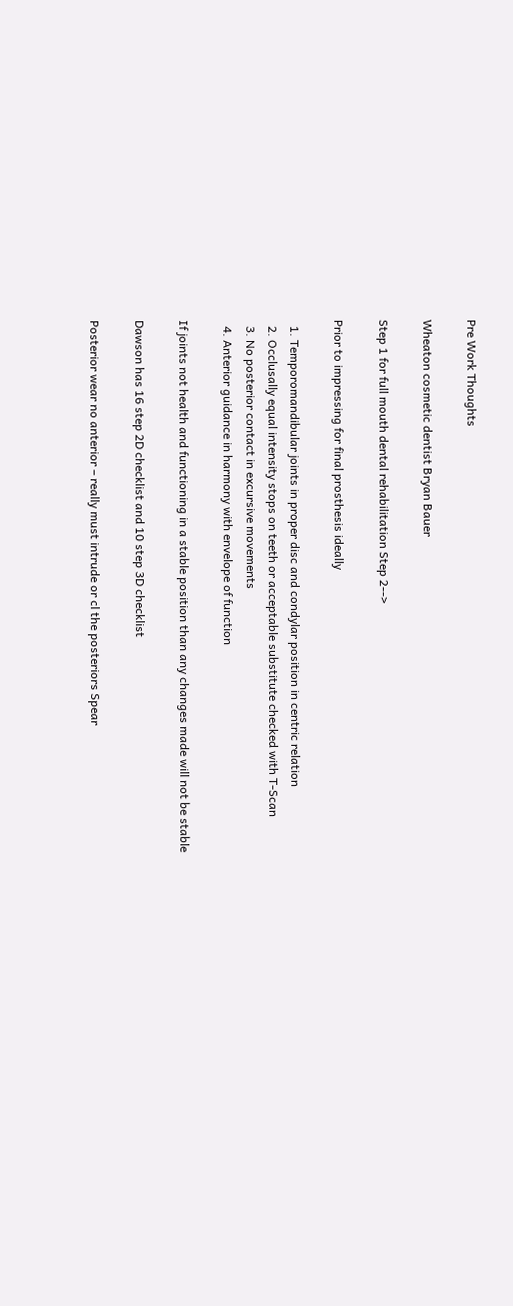Pre Work Thoughts

Wheaton cosmetic dentist Bryan Bauer

Step 1 for full mouth dental rehabilitation Step 2-->

Prior to impressing for final prosthesis ideally

  1. Temporomandibular joints in proper disc and condylar position in centric relation
  2. Occlusally equal intensity stops on teeth or acceptable substitute checked with T-Scan
  3. No posterior contact in excursive movements
  4. Anterior guidance in harmony with envelope of function

If joints not health and functioning in a stable position than any changes made will not be stable

Dawson has 16 step 2D checklist and 10 step 3D checklist

Posterior wear no anterior – really must intrude or cl the posteriors Spear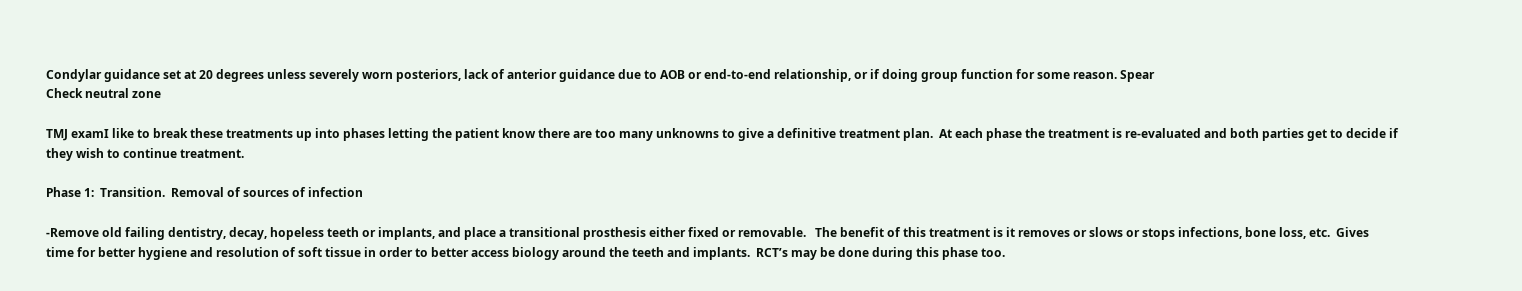Condylar guidance set at 20 degrees unless severely worn posteriors, lack of anterior guidance due to AOB or end-to-end relationship, or if doing group function for some reason. Spear
Check neutral zone

TMJ examI like to break these treatments up into phases letting the patient know there are too many unknowns to give a definitive treatment plan.  At each phase the treatment is re-evaluated and both parties get to decide if they wish to continue treatment.

Phase 1:  Transition.  Removal of sources of infection

-Remove old failing dentistry, decay, hopeless teeth or implants, and place a transitional prosthesis either fixed or removable.   The benefit of this treatment is it removes or slows or stops infections, bone loss, etc.  Gives time for better hygiene and resolution of soft tissue in order to better access biology around the teeth and implants.  RCT’s may be done during this phase too.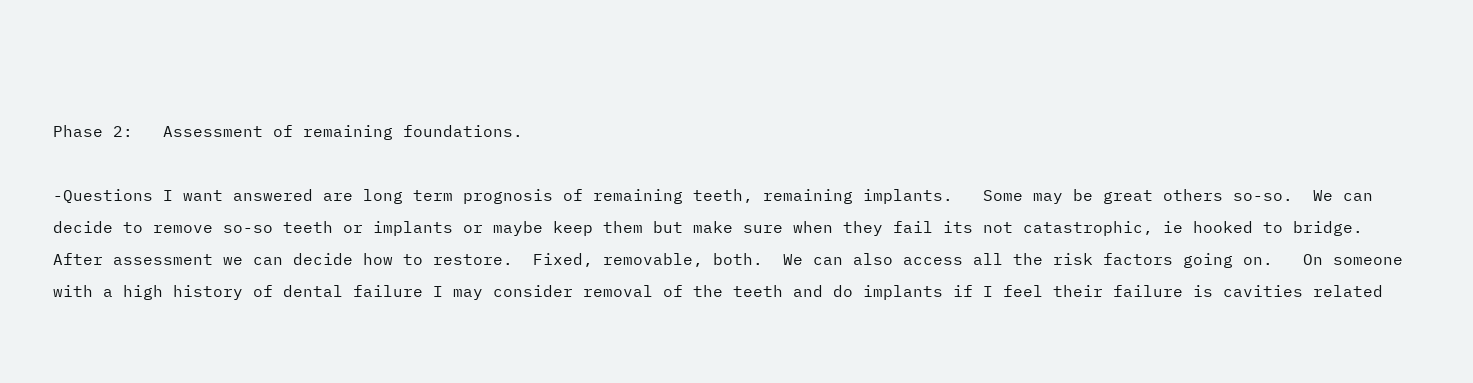Phase 2:   Assessment of remaining foundations.

-Questions I want answered are long term prognosis of remaining teeth, remaining implants.   Some may be great others so-so.  We can decide to remove so-so teeth or implants or maybe keep them but make sure when they fail its not catastrophic, ie hooked to bridge.  After assessment we can decide how to restore.  Fixed, removable, both.  We can also access all the risk factors going on.   On someone with a high history of dental failure I may consider removal of the teeth and do implants if I feel their failure is cavities related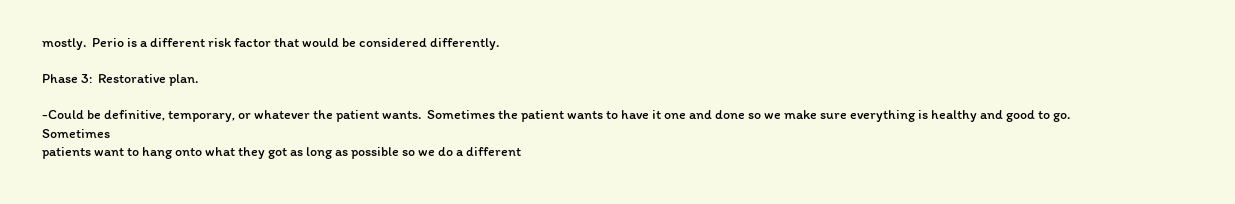mostly.  Perio is a different risk factor that would be considered differently.

Phase 3:  Restorative plan.

-Could be definitive, temporary, or whatever the patient wants.  Sometimes the patient wants to have it one and done so we make sure everything is healthy and good to go.   Sometimes
patients want to hang onto what they got as long as possible so we do a different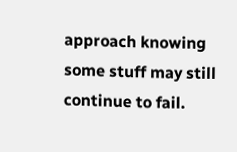approach knowing some stuff may still continue to fail.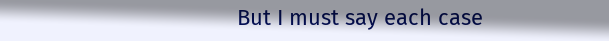But I must say each case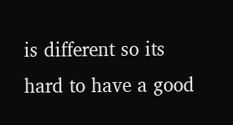is different so its hard to have a good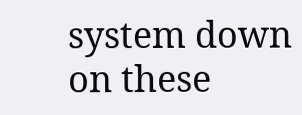system down on these